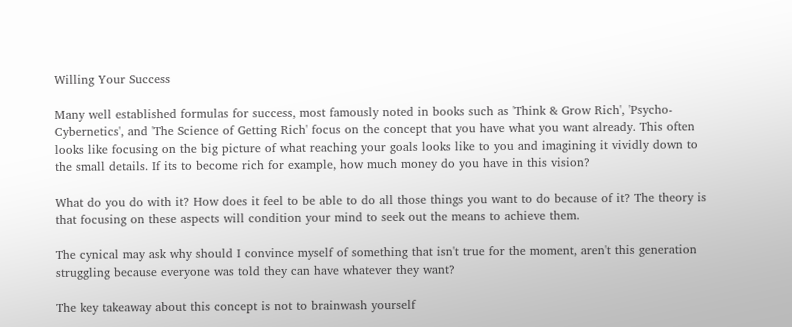Willing Your Success

Many well established formulas for success, most famously noted in books such as 'Think & Grow Rich', 'Psycho-Cybernetics', and 'The Science of Getting Rich' focus on the concept that you have what you want already. This often looks like focusing on the big picture of what reaching your goals looks like to you and imagining it vividly down to the small details. If its to become rich for example, how much money do you have in this vision?

What do you do with it? How does it feel to be able to do all those things you want to do because of it? The theory is that focusing on these aspects will condition your mind to seek out the means to achieve them.

The cynical may ask why should I convince myself of something that isn't true for the moment, aren't this generation struggling because everyone was told they can have whatever they want?

The key takeaway about this concept is not to brainwash yourself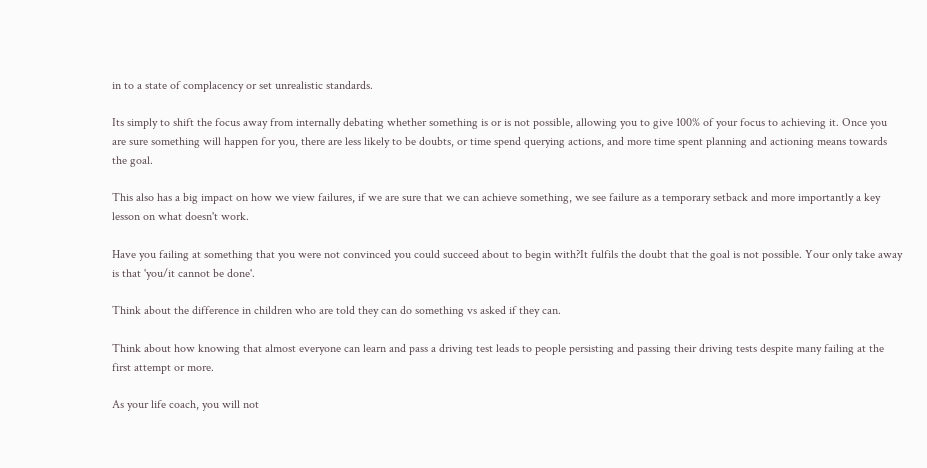in to a state of complacency or set unrealistic standards.

Its simply to shift the focus away from internally debating whether something is or is not possible, allowing you to give 100% of your focus to achieving it. Once you are sure something will happen for you, there are less likely to be doubts, or time spend querying actions, and more time spent planning and actioning means towards the goal.

This also has a big impact on how we view failures, if we are sure that we can achieve something, we see failure as a temporary setback and more importantly a key lesson on what doesn't work.

Have you failing at something that you were not convinced you could succeed about to begin with?It fulfils the doubt that the goal is not possible. Your only take away is that 'you/it cannot be done'.

Think about the difference in children who are told they can do something vs asked if they can.

Think about how knowing that almost everyone can learn and pass a driving test leads to people persisting and passing their driving tests despite many failing at the first attempt or more.

As your life coach, you will not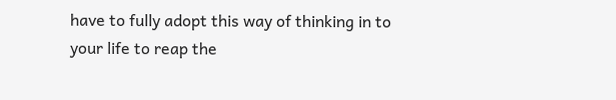have to fully adopt this way of thinking in to your life to reap the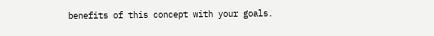benefits of this concept with your goals.